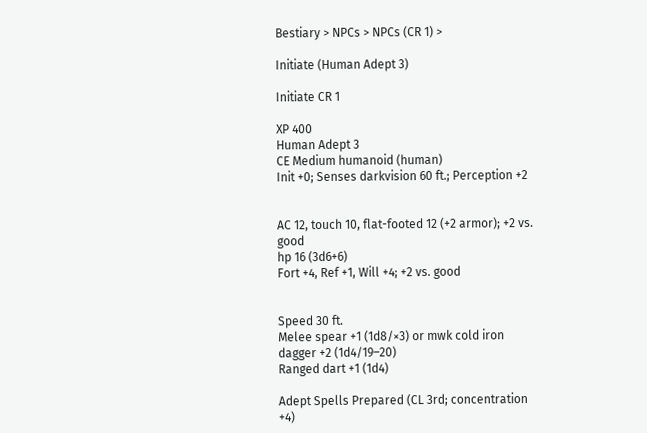Bestiary > NPCs > NPCs (CR 1) >

Initiate (Human Adept 3)

Initiate CR 1

XP 400
Human Adept 3
CE Medium humanoid (human)
Init +0; Senses darkvision 60 ft.; Perception +2


AC 12, touch 10, flat-footed 12 (+2 armor); +2 vs. good
hp 16 (3d6+6)
Fort +4, Ref +1, Will +4; +2 vs. good


Speed 30 ft.
Melee spear +1 (1d8/×3) or mwk cold iron dagger +2 (1d4/19–20)
Ranged dart +1 (1d4)

Adept Spells Prepared (CL 3rd; concentration +4)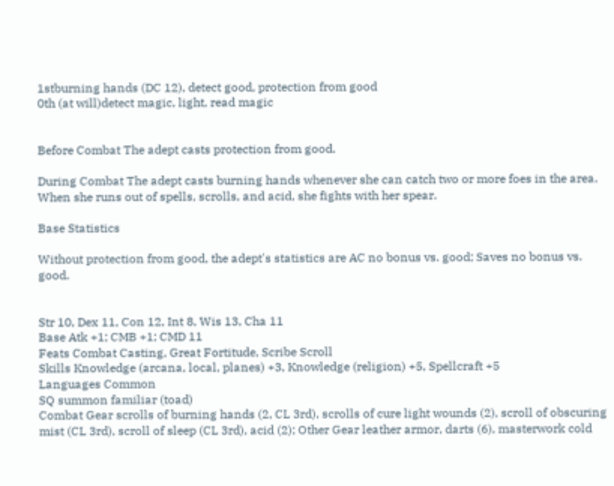1stburning hands (DC 12), detect good, protection from good
0th (at will)detect magic, light, read magic


Before Combat The adept casts protection from good.

During Combat The adept casts burning hands whenever she can catch two or more foes in the area. When she runs out of spells, scrolls, and acid, she fights with her spear.

Base Statistics

Without protection from good, the adept's statistics are AC no bonus vs. good; Saves no bonus vs. good.


Str 10, Dex 11, Con 12, Int 8, Wis 13, Cha 11
Base Atk +1; CMB +1; CMD 11
Feats Combat Casting, Great Fortitude, Scribe Scroll
Skills Knowledge (arcana, local, planes) +3, Knowledge (religion) +5, Spellcraft +5
Languages Common
SQ summon familiar (toad)
Combat Gear scrolls of burning hands (2, CL 3rd), scrolls of cure light wounds (2), scroll of obscuring mist (CL 3rd), scroll of sleep (CL 3rd), acid (2); Other Gear leather armor, darts (6), masterwork cold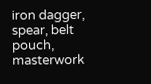iron dagger, spear, belt pouch, masterwork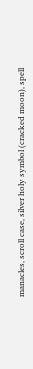manacles, scroll case, silver holy symbol (cracked moon), spell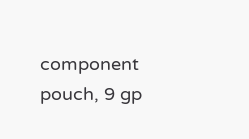component pouch, 9 gp